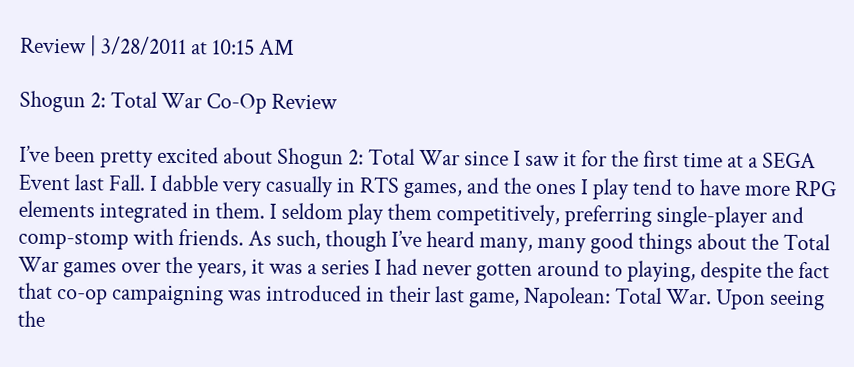Review | 3/28/2011 at 10:15 AM

Shogun 2: Total War Co-Op Review

I’ve been pretty excited about Shogun 2: Total War since I saw it for the first time at a SEGA Event last Fall. I dabble very casually in RTS games, and the ones I play tend to have more RPG elements integrated in them. I seldom play them competitively, preferring single-player and comp-stomp with friends. As such, though I’ve heard many, many good things about the Total War games over the years, it was a series I had never gotten around to playing, despite the fact that co-op campaigning was introduced in their last game, Napolean: Total War. Upon seeing the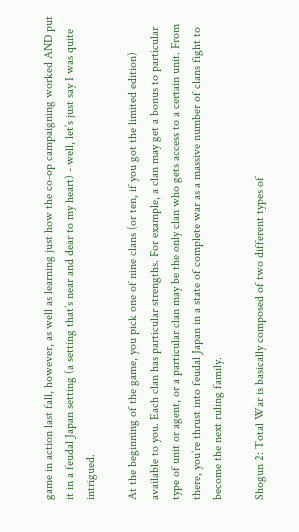game in action last fall, however, as well as learning just how the co-op campaigning worked AND put it in a feudal Japan setting (a setting that’s near and dear to my heart) - well, let’s just say I was quite intrigued.

At the beginning of the game, you pick one of nine clans (or ten, if you got the limited edition) available to you. Each clan has particular strengths. For example, a clan may get a bonus to particular type of unit or agent, or a particular clan may be the only clan who gets access to a certain unit. From there, you’re thrust into feudal Japan in a state of complete war as a massive number of clans fight to become the next ruling family.

Shogun 2: Total War is basically composed of two different types of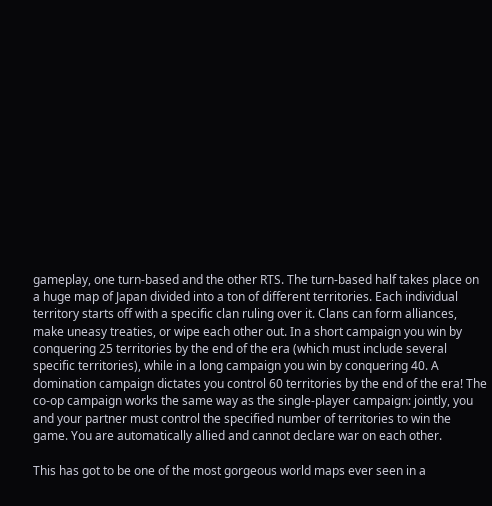gameplay, one turn-based and the other RTS. The turn-based half takes place on a huge map of Japan divided into a ton of different territories. Each individual territory starts off with a specific clan ruling over it. Clans can form alliances, make uneasy treaties, or wipe each other out. In a short campaign you win by conquering 25 territories by the end of the era (which must include several specific territories), while in a long campaign you win by conquering 40. A domination campaign dictates you control 60 territories by the end of the era! The co-op campaign works the same way as the single-player campaign: jointly, you and your partner must control the specified number of territories to win the game. You are automatically allied and cannot declare war on each other.

This has got to be one of the most gorgeous world maps ever seen in a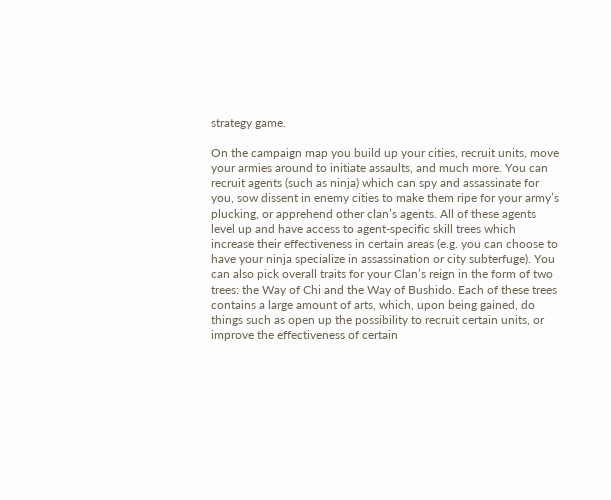strategy game.

On the campaign map you build up your cities, recruit units, move your armies around to initiate assaults, and much more. You can recruit agents (such as ninja) which can spy and assassinate for you, sow dissent in enemy cities to make them ripe for your army’s plucking, or apprehend other clan’s agents. All of these agents level up and have access to agent-specific skill trees which increase their effectiveness in certain areas (e.g. you can choose to have your ninja specialize in assassination or city subterfuge). You can also pick overall traits for your Clan’s reign in the form of two trees: the Way of Chi and the Way of Bushido. Each of these trees contains a large amount of arts, which, upon being gained, do things such as open up the possibility to recruit certain units, or improve the effectiveness of certain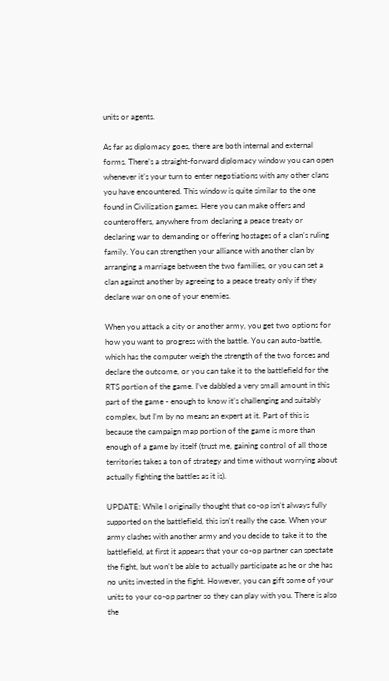units or agents.

As far as diplomacy goes, there are both internal and external forms. There’s a straight-forward diplomacy window you can open whenever it’s your turn to enter negotiations with any other clans you have encountered. This window is quite similar to the one found in Civilization games. Here you can make offers and counteroffers, anywhere from declaring a peace treaty or declaring war to demanding or offering hostages of a clan’s ruling family. You can strengthen your alliance with another clan by arranging a marriage between the two families, or you can set a clan against another by agreeing to a peace treaty only if they declare war on one of your enemies.

When you attack a city or another army, you get two options for how you want to progress with the battle. You can auto-battle, which has the computer weigh the strength of the two forces and declare the outcome, or you can take it to the battlefield for the RTS portion of the game. I’ve dabbled a very small amount in this part of the game - enough to know it’s challenging and suitably complex, but I’m by no means an expert at it. Part of this is because the campaign map portion of the game is more than enough of a game by itself (trust me, gaining control of all those territories takes a ton of strategy and time without worrying about actually fighting the battles as it is).

UPDATE: While I originally thought that co-op isn’t always fully supported on the battlefield, this isn't really the case. When your army clashes with another army and you decide to take it to the battlefield, at first it appears that your co-op partner can spectate the fight, but won’t be able to actually participate as he or she has no units invested in the fight. However, you can gift some of your units to your co-op partner so they can play with you. There is also the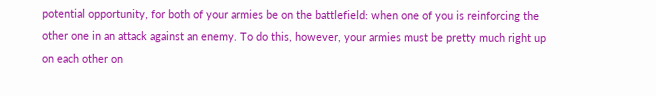potential opportunity, for both of your armies be on the battlefield: when one of you is reinforcing the other one in an attack against an enemy. To do this, however, your armies must be pretty much right up on each other on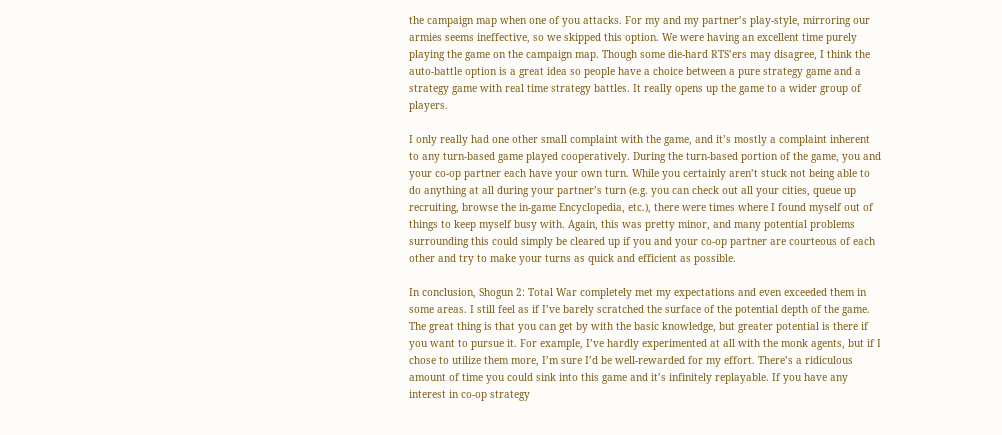the campaign map when one of you attacks. For my and my partner’s play-style, mirroring our armies seems ineffective, so we skipped this option. We were having an excellent time purely playing the game on the campaign map. Though some die-hard RTS’ers may disagree, I think the auto-battle option is a great idea so people have a choice between a pure strategy game and a strategy game with real time strategy battles. It really opens up the game to a wider group of players.

I only really had one other small complaint with the game, and it’s mostly a complaint inherent to any turn-based game played cooperatively. During the turn-based portion of the game, you and your co-op partner each have your own turn. While you certainly aren’t stuck not being able to do anything at all during your partner’s turn (e.g. you can check out all your cities, queue up recruiting, browse the in-game Encyclopedia, etc.), there were times where I found myself out of things to keep myself busy with. Again, this was pretty minor, and many potential problems surrounding this could simply be cleared up if you and your co-op partner are courteous of each other and try to make your turns as quick and efficient as possible.

In conclusion, Shogun 2: Total War completely met my expectations and even exceeded them in some areas. I still feel as if I’ve barely scratched the surface of the potential depth of the game. The great thing is that you can get by with the basic knowledge, but greater potential is there if you want to pursue it. For example, I’ve hardly experimented at all with the monk agents, but if I chose to utilize them more, I’m sure I’d be well-rewarded for my effort. There’s a ridiculous amount of time you could sink into this game and it’s infinitely replayable. If you have any interest in co-op strategy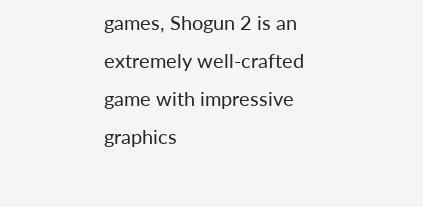games, Shogun 2 is an extremely well-crafted game with impressive graphics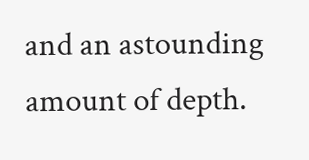and an astounding amount of depth.